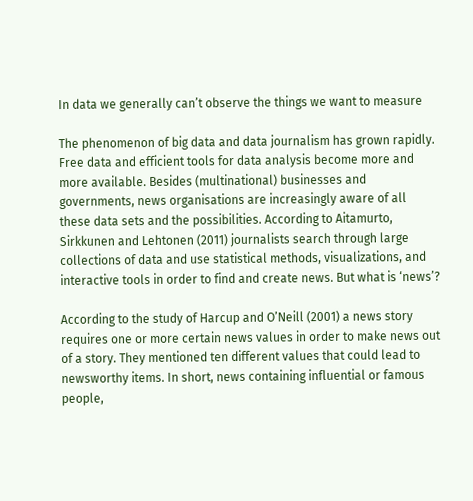In data we generally can’t observe the things we want to measure

The phenomenon of big data and data journalism has grown rapidly. Free data and efficient tools for data analysis become more and more available. Besides (multinational) businesses and governments, news organisations are increasingly aware of all these data sets and the possibilities. According to Aitamurto, Sirkkunen and Lehtonen (2011) journalists search through large collections of data and use statistical methods, visualizations, and interactive tools in order to find and create news. But what is ‘news’?

According to the study of Harcup and O’Neill (2001) a news story requires one or more certain news values in order to make news out of a story. They mentioned ten different values that could lead to newsworthy items. In short, news containing influential or famous people,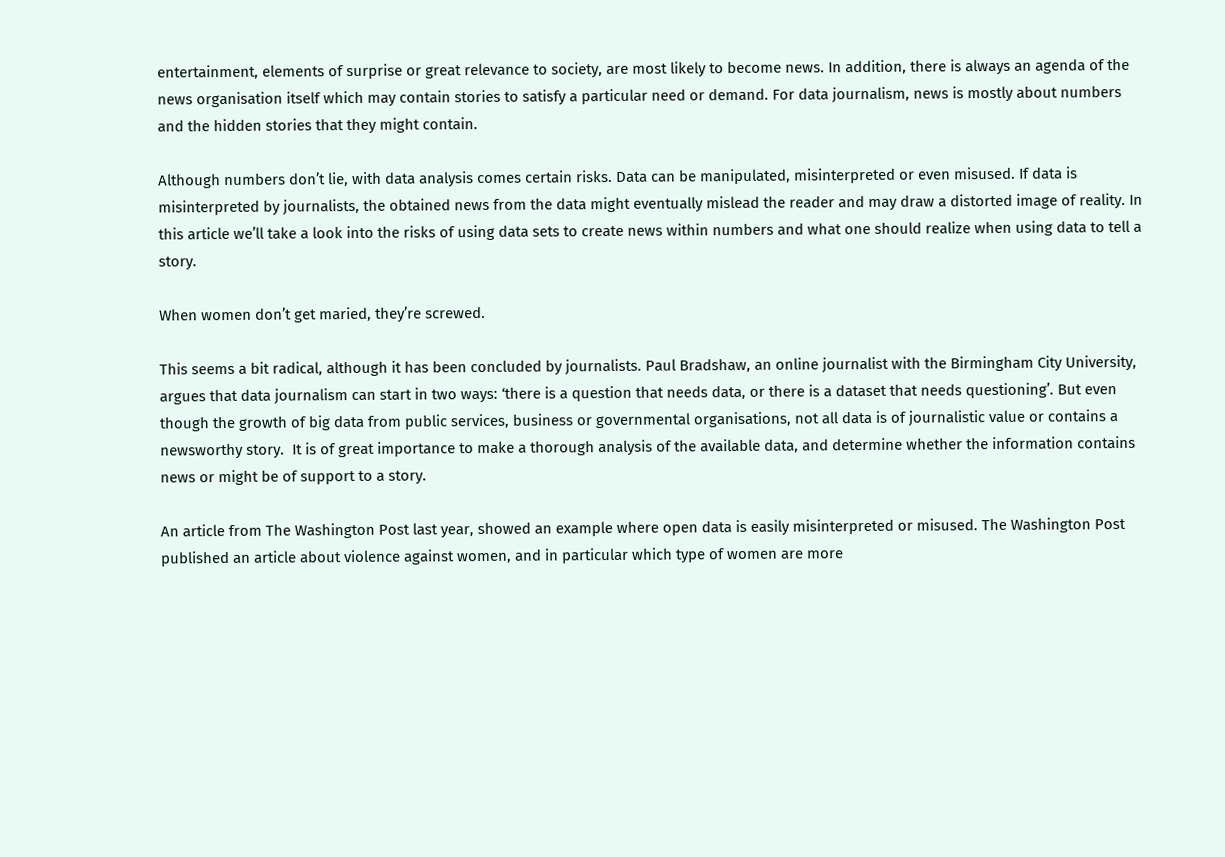entertainment, elements of surprise or great relevance to society, are most likely to become news. In addition, there is always an agenda of the news organisation itself which may contain stories to satisfy a particular need or demand. For data journalism, news is mostly about numbers and the hidden stories that they might contain.

Although numbers don’t lie, with data analysis comes certain risks. Data can be manipulated, misinterpreted or even misused. If data is misinterpreted by journalists, the obtained news from the data might eventually mislead the reader and may draw a distorted image of reality. In this article we’ll take a look into the risks of using data sets to create news within numbers and what one should realize when using data to tell a story.

When women don’t get maried, they’re screwed.

This seems a bit radical, although it has been concluded by journalists. Paul Bradshaw, an online journalist with the Birmingham City University, argues that data journalism can start in two ways: ‘there is a question that needs data, or there is a dataset that needs questioning’. But even though the growth of big data from public services, business or governmental organisations, not all data is of journalistic value or contains a newsworthy story.  It is of great importance to make a thorough analysis of the available data, and determine whether the information contains news or might be of support to a story.

An article from The Washington Post last year, showed an example where open data is easily misinterpreted or misused. The Washington Post published an article about violence against women, and in particular which type of women are more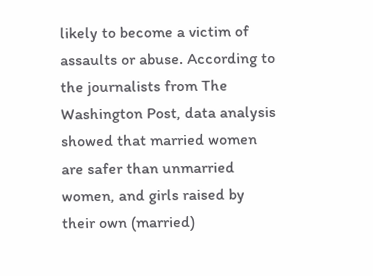likely to become a victim of assaults or abuse. According to the journalists from The Washington Post, data analysis showed that married women are safer than unmarried women, and girls raised by their own (married)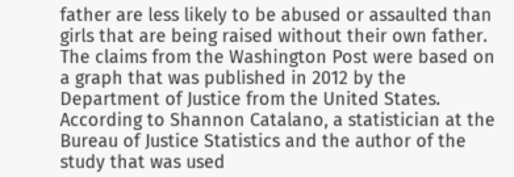father are less likely to be abused or assaulted than girls that are being raised without their own father. The claims from the Washington Post were based on a graph that was published in 2012 by the Department of Justice from the United States. According to Shannon Catalano, a statistician at the Bureau of Justice Statistics and the author of the study that was used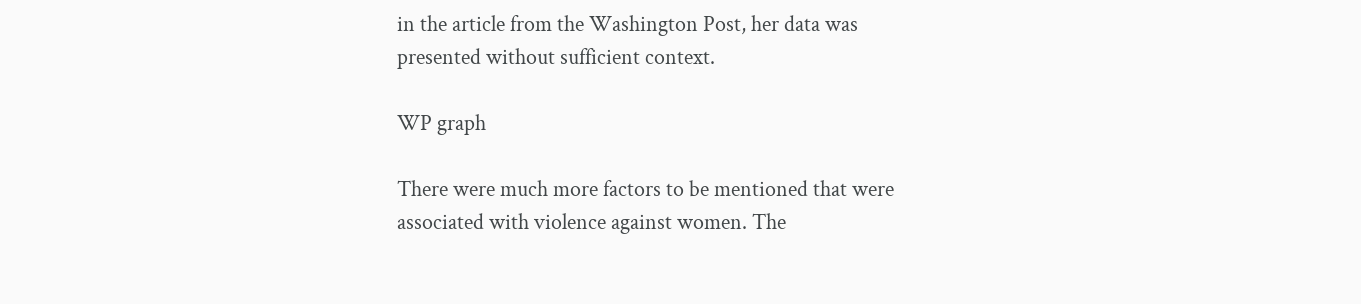in the article from the Washington Post, her data was presented without sufficient context.

WP graph

There were much more factors to be mentioned that were associated with violence against women. The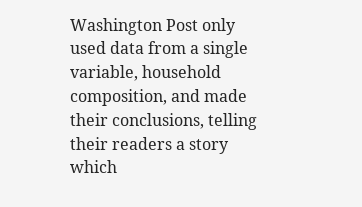Washington Post only used data from a single variable, household composition, and made their conclusions, telling their readers a story which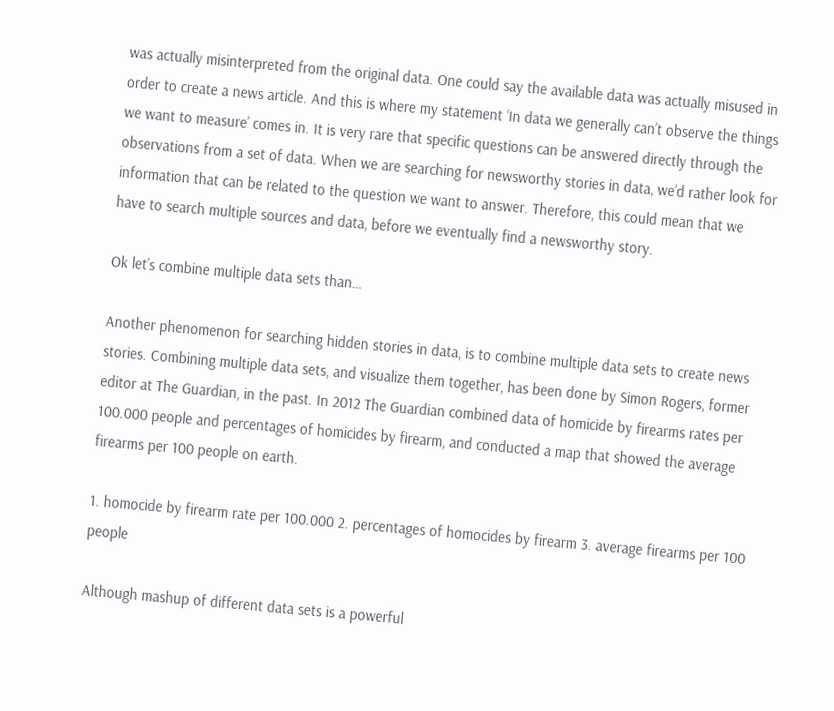was actually misinterpreted from the original data. One could say the available data was actually misused in order to create a news article. And this is where my statement ‘In data we generally can’t observe the things we want to measure’ comes in. It is very rare that specific questions can be answered directly through the observations from a set of data. When we are searching for newsworthy stories in data, we’d rather look for information that can be related to the question we want to answer. Therefore, this could mean that we have to search multiple sources and data, before we eventually find a newsworthy story.

Ok let’s combine multiple data sets than…

Another phenomenon for searching hidden stories in data, is to combine multiple data sets to create news stories. Combining multiple data sets, and visualize them together, has been done by Simon Rogers, former editor at The Guardian, in the past. In 2012 The Guardian combined data of homicide by firearms rates per 100.000 people and percentages of homicides by firearm, and conducted a map that showed the average firearms per 100 people on earth.

1. homocide by firearm rate per 100.000 2. percentages of homocides by firearm 3. average firearms per 100 people

Although mashup of different data sets is a powerful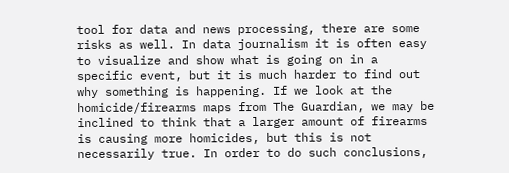tool for data and news processing, there are some risks as well. In data journalism it is often easy to visualize and show what is going on in a specific event, but it is much harder to find out why something is happening. If we look at the homicide/firearms maps from The Guardian, we may be inclined to think that a larger amount of firearms is causing more homicides, but this is not necessarily true. In order to do such conclusions,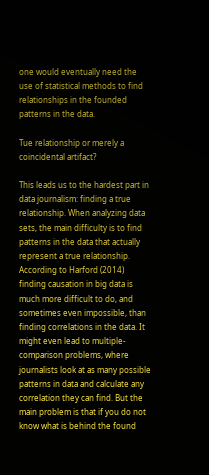one would eventually need the use of statistical methods to find relationships in the founded patterns in the data.

Tue relationship or merely a coincidental artifact?

This leads us to the hardest part in data journalism: finding a true relationship. When analyzing data sets, the main difficulty is to find patterns in the data that actually represent a true relationship. According to Harford (2014) finding causation in big data is much more difficult to do, and sometimes even impossible, than finding correlations in the data. It might even lead to multiple-comparison problems, where journalists look at as many possible patterns in data and calculate any correlation they can find. But the main problem is that if you do not know what is behind the found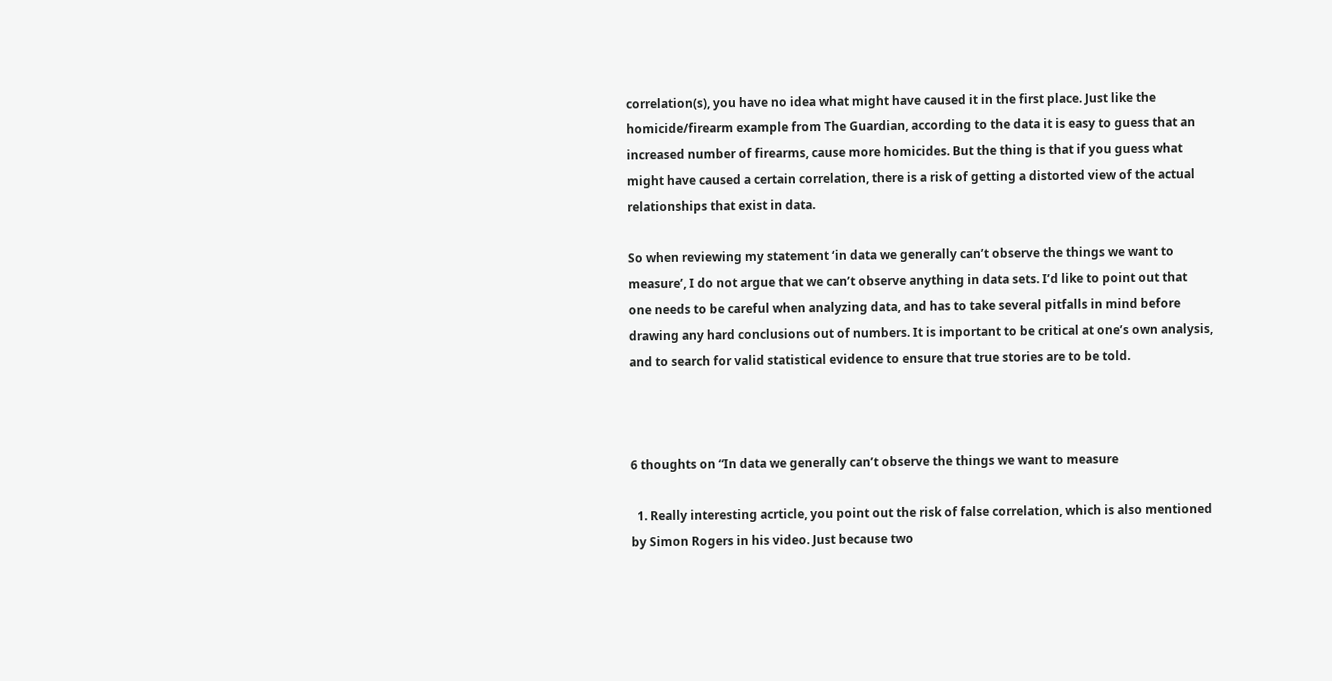correlation(s), you have no idea what might have caused it in the first place. Just like the homicide/firearm example from The Guardian, according to the data it is easy to guess that an increased number of firearms, cause more homicides. But the thing is that if you guess what might have caused a certain correlation, there is a risk of getting a distorted view of the actual relationships that exist in data.

So when reviewing my statement ‘in data we generally can’t observe the things we want to measure’, I do not argue that we can’t observe anything in data sets. I’d like to point out that one needs to be careful when analyzing data, and has to take several pitfalls in mind before drawing any hard conclusions out of numbers. It is important to be critical at one’s own analysis, and to search for valid statistical evidence to ensure that true stories are to be told.



6 thoughts on “In data we generally can’t observe the things we want to measure

  1. Really interesting acrticle, you point out the risk of false correlation, which is also mentioned by Simon Rogers in his video. Just because two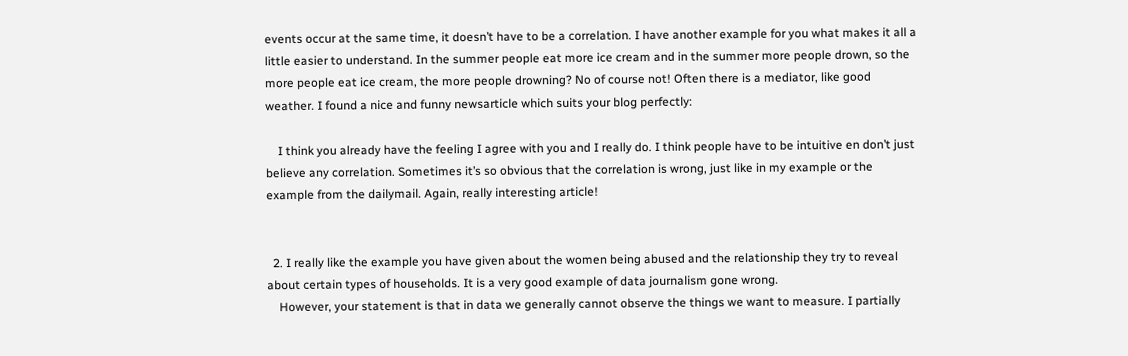events occur at the same time, it doesn’t have to be a correlation. I have another example for you what makes it all a little easier to understand. In the summer people eat more ice cream and in the summer more people drown, so the more people eat ice cream, the more people drowning? No of course not! Often there is a mediator, like good weather. I found a nice and funny newsarticle which suits your blog perfectly:

    I think you already have the feeling I agree with you and I really do. I think people have to be intuitive en don’t just believe any correlation. Sometimes it’s so obvious that the correlation is wrong, just like in my example or the example from the dailymail. Again, really interesting article!


  2. I really like the example you have given about the women being abused and the relationship they try to reveal about certain types of households. It is a very good example of data journalism gone wrong.
    However, your statement is that in data we generally cannot observe the things we want to measure. I partially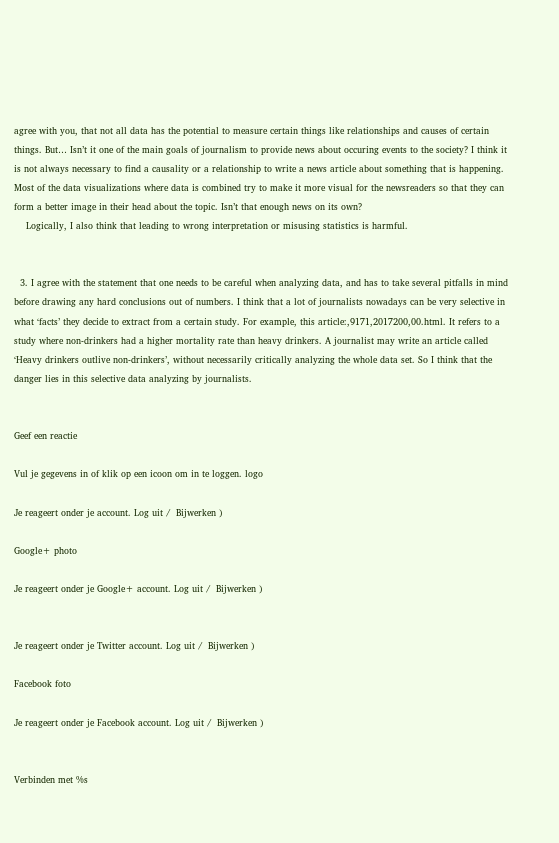agree with you, that not all data has the potential to measure certain things like relationships and causes of certain things. But… Isn’t it one of the main goals of journalism to provide news about occuring events to the society? I think it is not always necessary to find a causality or a relationship to write a news article about something that is happening. Most of the data visualizations where data is combined try to make it more visual for the newsreaders so that they can form a better image in their head about the topic. Isn’t that enough news on its own?
    Logically, I also think that leading to wrong interpretation or misusing statistics is harmful.


  3. I agree with the statement that one needs to be careful when analyzing data, and has to take several pitfalls in mind before drawing any hard conclusions out of numbers. I think that a lot of journalists nowadays can be very selective in what ‘facts’ they decide to extract from a certain study. For example, this article:,9171,2017200,00.html. It refers to a study where non-drinkers had a higher mortality rate than heavy drinkers. A journalist may write an article called ‘Heavy drinkers outlive non-drinkers’, without necessarily critically analyzing the whole data set. So I think that the danger lies in this selective data analyzing by journalists.


Geef een reactie

Vul je gegevens in of klik op een icoon om in te loggen. logo

Je reageert onder je account. Log uit /  Bijwerken )

Google+ photo

Je reageert onder je Google+ account. Log uit /  Bijwerken )


Je reageert onder je Twitter account. Log uit /  Bijwerken )

Facebook foto

Je reageert onder je Facebook account. Log uit /  Bijwerken )


Verbinden met %s